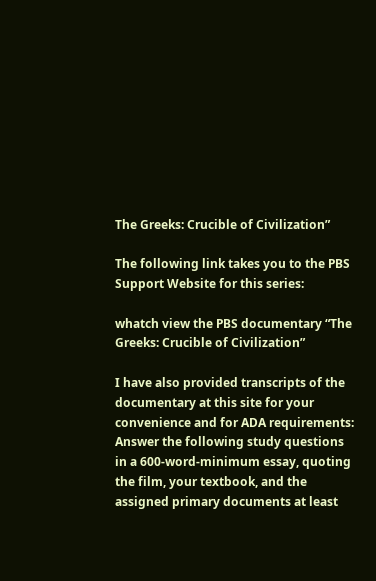The Greeks: Crucible of Civilization”

The following link takes you to the PBS Support Website for this series:

whatch view the PBS documentary “The Greeks: Crucible of Civilization”

I have also provided transcripts of the documentary at this site for your convenience and for ADA requirements: Answer the following study questions in a 600-word-minimum essay, quoting the film, your textbook, and the assigned primary documents at least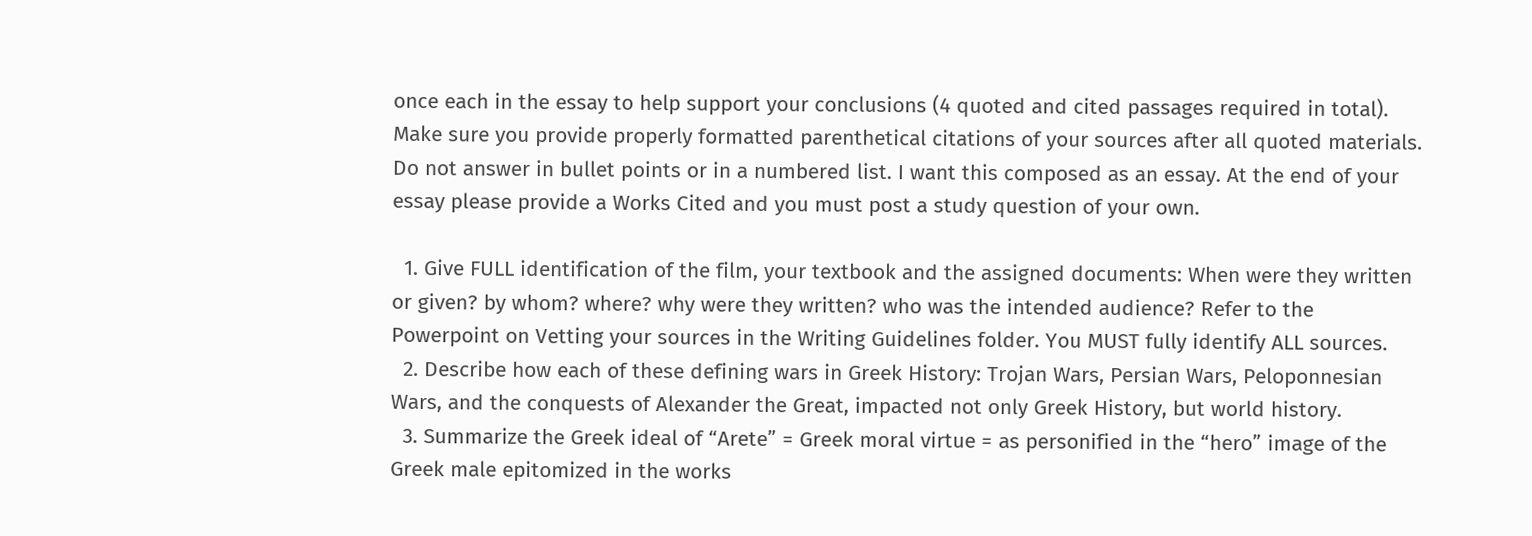once each in the essay to help support your conclusions (4 quoted and cited passages required in total). Make sure you provide properly formatted parenthetical citations of your sources after all quoted materials. Do not answer in bullet points or in a numbered list. I want this composed as an essay. At the end of your essay please provide a Works Cited and you must post a study question of your own.

  1. Give FULL identification of the film, your textbook and the assigned documents: When were they written or given? by whom? where? why were they written? who was the intended audience? Refer to the Powerpoint on Vetting your sources in the Writing Guidelines folder. You MUST fully identify ALL sources.
  2. Describe how each of these defining wars in Greek History: Trojan Wars, Persian Wars, Peloponnesian Wars, and the conquests of Alexander the Great, impacted not only Greek History, but world history.
  3. Summarize the Greek ideal of “Arete” = Greek moral virtue = as personified in the “hero” image of the Greek male epitomized in the works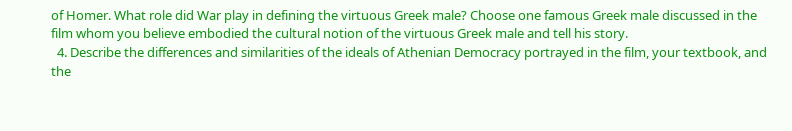of Homer. What role did War play in defining the virtuous Greek male? Choose one famous Greek male discussed in the film whom you believe embodied the cultural notion of the virtuous Greek male and tell his story.
  4. Describe the differences and similarities of the ideals of Athenian Democracy portrayed in the film, your textbook, and the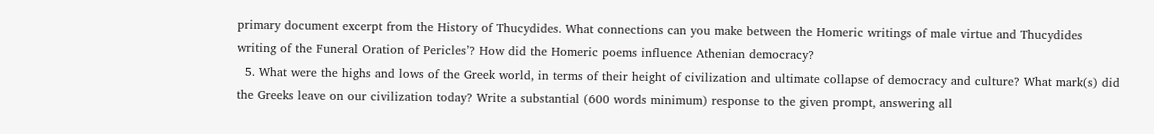primary document excerpt from the History of Thucydides. What connections can you make between the Homeric writings of male virtue and Thucydides writing of the Funeral Oration of Pericles’? How did the Homeric poems influence Athenian democracy?
  5. What were the highs and lows of the Greek world, in terms of their height of civilization and ultimate collapse of democracy and culture? What mark(s) did the Greeks leave on our civilization today? Write a substantial (600 words minimum) response to the given prompt, answering all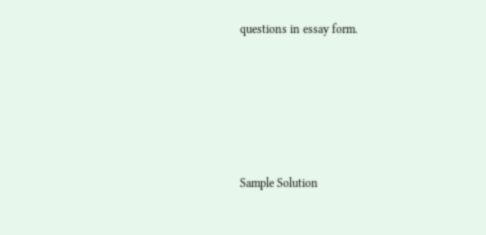questions in essay form.





Sample Solution